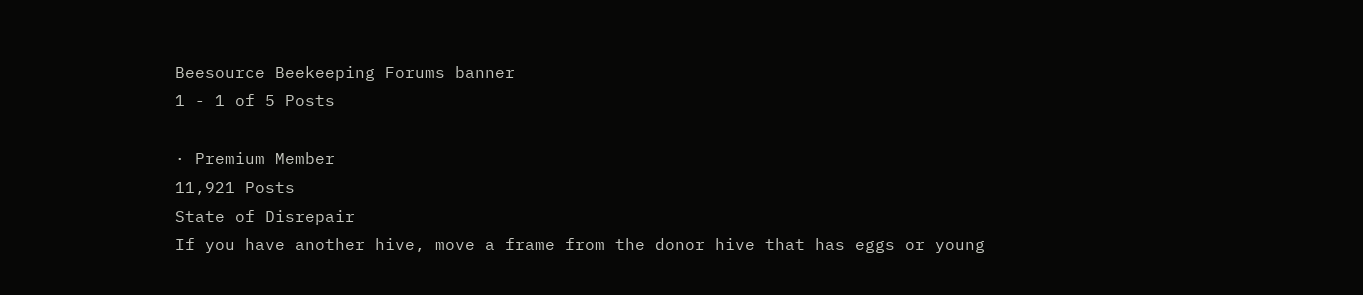Beesource Beekeeping Forums banner
1 - 1 of 5 Posts

· Premium Member
11,921 Posts
State of Disrepair
If you have another hive, move a frame from the donor hive that has eggs or young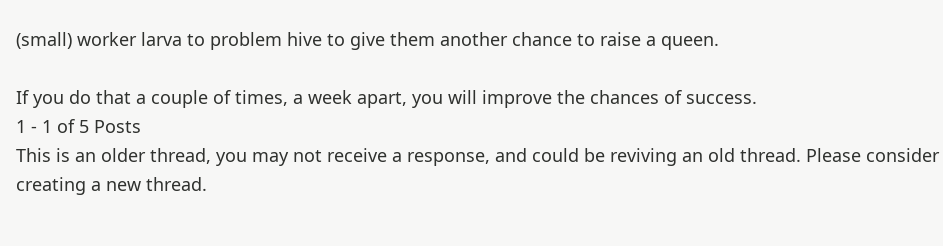(small) worker larva to problem hive to give them another chance to raise a queen.

If you do that a couple of times, a week apart, you will improve the chances of success.
1 - 1 of 5 Posts
This is an older thread, you may not receive a response, and could be reviving an old thread. Please consider creating a new thread.